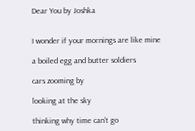Dear You by Joshka


I wonder if your mornings are like mine

a boiled egg and butter soldiers

cars zooming by

looking at the sky

thinking why time can’t go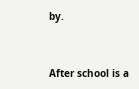by.


After school is a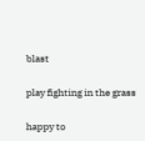blast

play fighting in the grass

happy to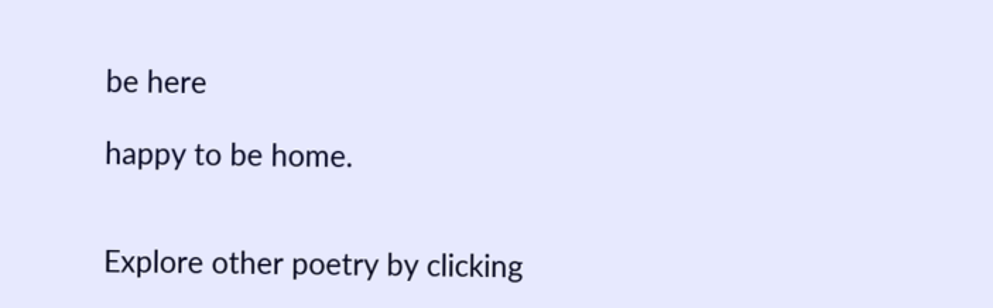be here

happy to be home.


Explore other poetry by clicking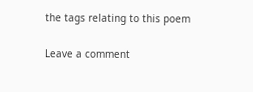the tags relating to this poem

Leave a comment